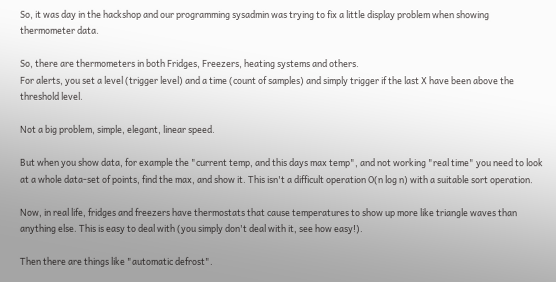So, it was day in the hackshop and our programming sysadmin was trying to fix a little display problem when showing thermometer data.

So, there are thermometers in both Fridges, Freezers, heating systems and others.
For alerts, you set a level (trigger level) and a time (count of samples) and simply trigger if the last X have been above the threshold level.

Not a big problem, simple, elegant, linear speed.

But when you show data, for example the "current temp, and this days max temp", and not working "real time" you need to look at a whole data-set of points, find the max, and show it. This isn't a difficult operation O(n log n) with a suitable sort operation.

Now, in real life, fridges and freezers have thermostats that cause temperatures to show up more like triangle waves than anything else. This is easy to deal with (you simply don't deal with it, see how easy!).

Then there are things like "automatic defrost".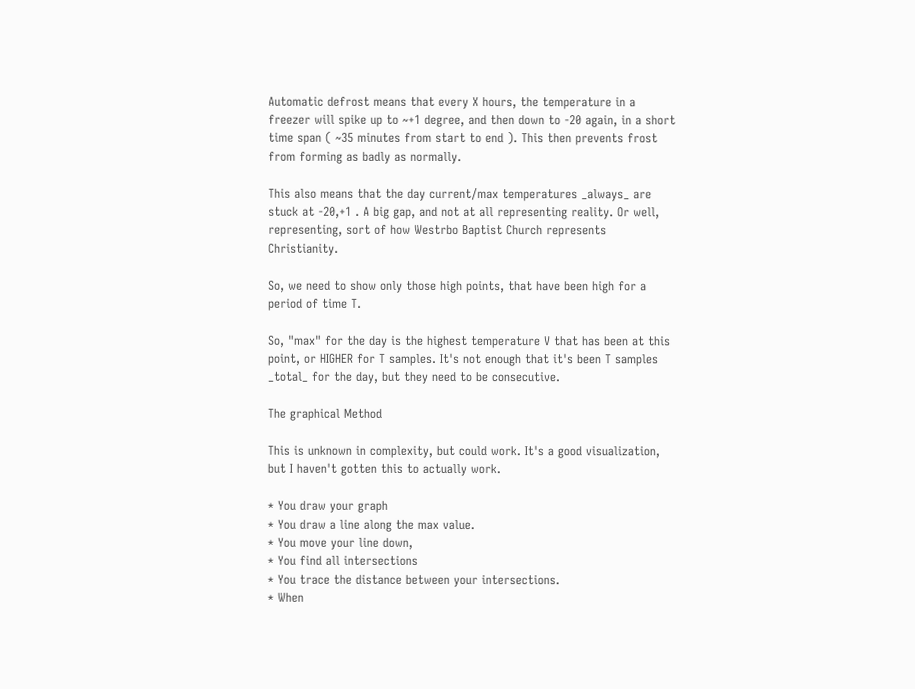Automatic defrost means that every X hours, the temperature in a freezer will spike up to ~+1 degree, and then down to -20 again, in a short time span ( ~35 minutes from start to end ). This then prevents frost from forming as badly as normally.

This also means that the day current/max temperatures _always_ are stuck at -20,+1 . A big gap, and not at all representing reality. Or well, representing, sort of how Westrbo Baptist Church represents Christianity.

So, we need to show only those high points, that have been high for a period of time T.

So, "max" for the day is the highest temperature V that has been at this point, or HIGHER for T samples. It's not enough that it's been T samples _total_ for the day, but they need to be consecutive.

The graphical Method

This is unknown in complexity, but could work. It's a good visualization, but I haven't gotten this to actually work.

* You draw your graph
* You draw a line along the max value.
* You move your line down,
* You find all intersections
* You trace the distance between your intersections.
* When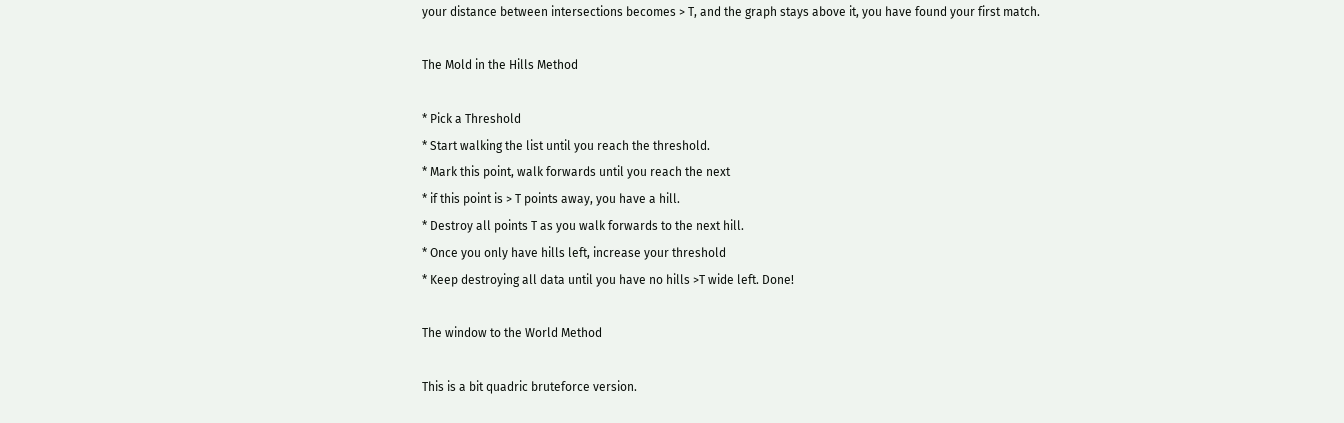your distance between intersections becomes > T, and the graph stays above it, you have found your first match.

The Mold in the Hills Method

* Pick a Threshold
* Start walking the list until you reach the threshold.
* Mark this point, walk forwards until you reach the next
* if this point is > T points away, you have a hill.
* Destroy all points T as you walk forwards to the next hill.
* Once you only have hills left, increase your threshold
* Keep destroying all data until you have no hills >T wide left. Done!

The window to the World Method

This is a bit quadric bruteforce version.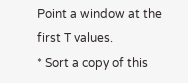Point a window at the first T values.
* Sort a copy of this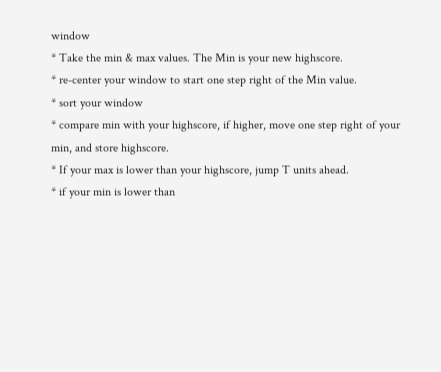window
* Take the min & max values. The Min is your new highscore.
* re-center your window to start one step right of the Min value.
* sort your window
* compare min with your highscore, if higher, move one step right of your min, and store highscore.
* If your max is lower than your highscore, jump T units ahead.
* if your min is lower than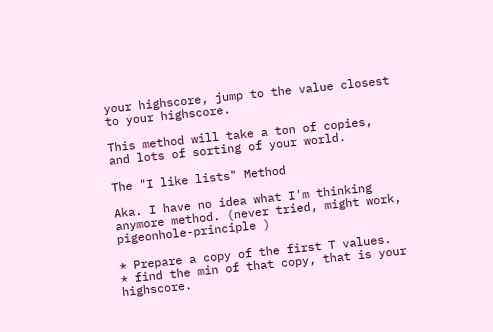your highscore, jump to the value closest to your highscore.

This method will take a ton of copies, and lots of sorting of your world.

The "I like lists" Method

Aka. I have no idea what I'm thinking anymore method. (never tried, might work, pigeonhole-principle )

* Prepare a copy of the first T values.
* find the min of that copy, that is your highscore.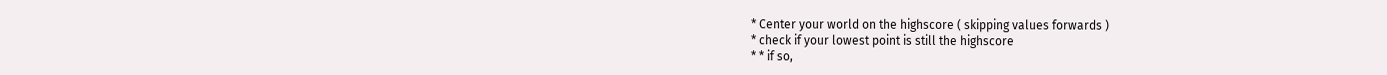* Center your world on the highscore ( skipping values forwards )
* check if your lowest point is still the highscore
* * if so,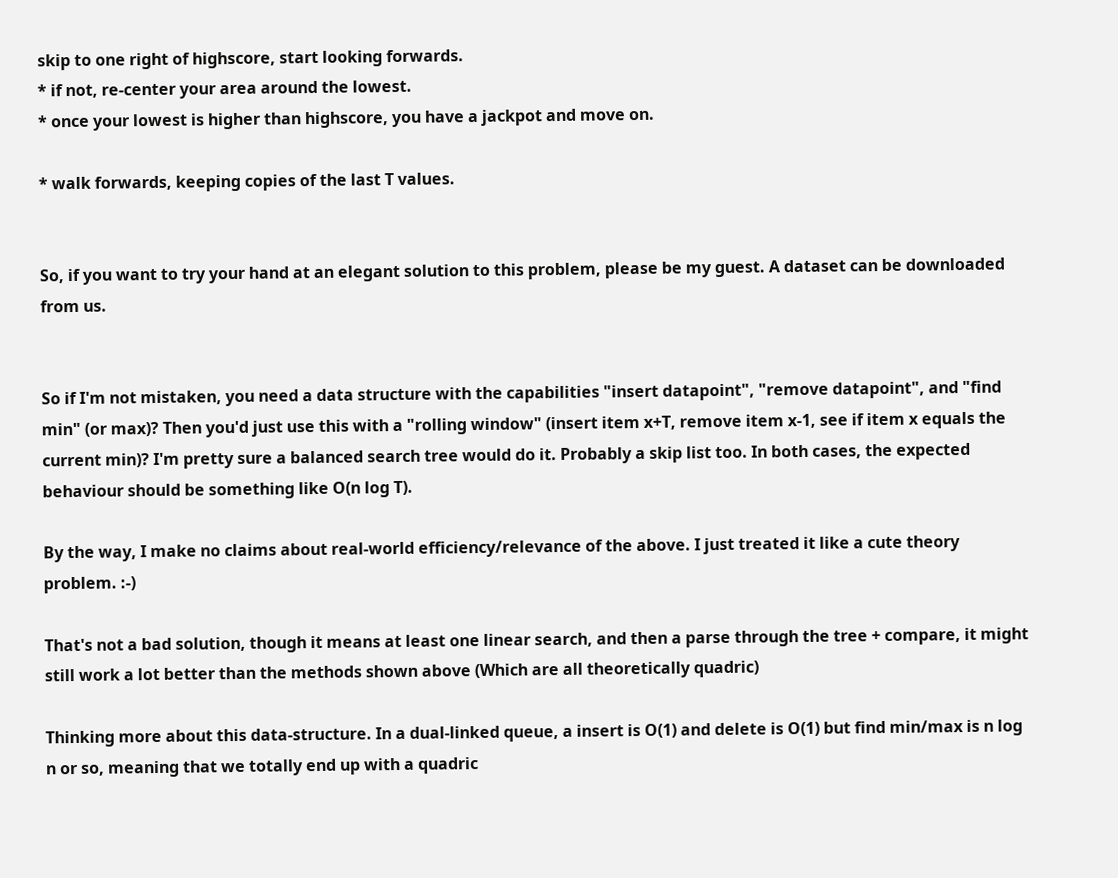skip to one right of highscore, start looking forwards.
* if not, re-center your area around the lowest.
* once your lowest is higher than highscore, you have a jackpot and move on.

* walk forwards, keeping copies of the last T values.


So, if you want to try your hand at an elegant solution to this problem, please be my guest. A dataset can be downloaded from us.


So if I'm not mistaken, you need a data structure with the capabilities "insert datapoint", "remove datapoint", and "find min" (or max)? Then you'd just use this with a "rolling window" (insert item x+T, remove item x-1, see if item x equals the current min)? I'm pretty sure a balanced search tree would do it. Probably a skip list too. In both cases, the expected behaviour should be something like O(n log T).

By the way, I make no claims about real-world efficiency/relevance of the above. I just treated it like a cute theory problem. :-)

That's not a bad solution, though it means at least one linear search, and then a parse through the tree + compare, it might still work a lot better than the methods shown above (Which are all theoretically quadric)

Thinking more about this data-structure. In a dual-linked queue, a insert is O(1) and delete is O(1) but find min/max is n log n or so, meaning that we totally end up with a quadric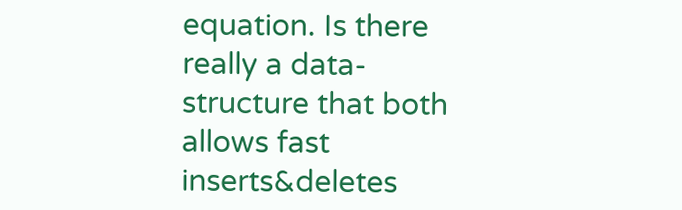equation. Is there really a data-structure that both allows fast inserts&deletes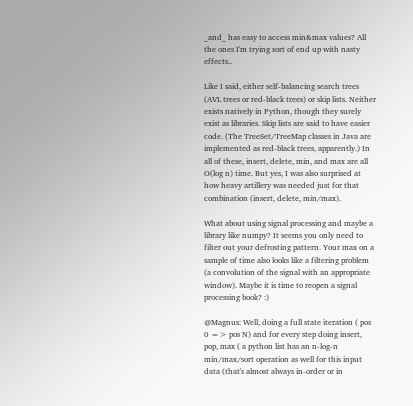_and_ has easy to access min&max values? All the ones I'm trying sort of end up with nasty effects..

Like I said, either self-balancing search trees (AVL trees or red-black trees) or skip lists. Neither exists natively in Python, though they surely exist as libraries. Skip lists are said to have easier code. (The TreeSet/TreeMap classes in Java are implemented as red-black trees, apparently.) In all of these, insert, delete, min, and max are all O(log n) time. But yes, I was also surprised at how heavy artillery was needed just for that combination (insert, delete, min/max).

What about using signal processing and maybe a library like numpy? It seems you only need to filter out your defrosting pattern. Your max on a sample of time also looks like a filtering problem (a convolution of the signal with an appropriate window). Maybe it is time to reopen a signal processing book? :)

@Magnus: Well, doing a full state iteration ( pos 0 => pos N) and for every step doing insert, pop, max ( a python list has an n-log-n min/max/sort operation as well for this input data (that's almost always in-order or in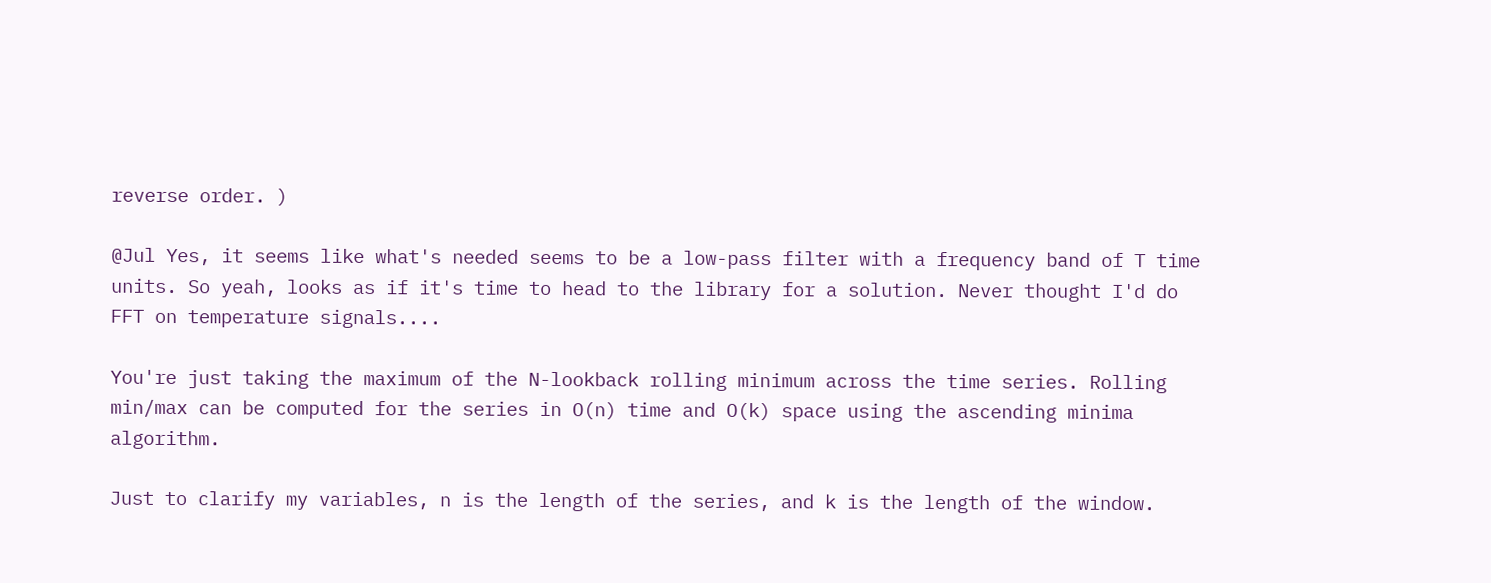reverse order. )

@Jul Yes, it seems like what's needed seems to be a low-pass filter with a frequency band of T time units. So yeah, looks as if it's time to head to the library for a solution. Never thought I'd do FFT on temperature signals....

You're just taking the maximum of the N-lookback rolling minimum across the time series. Rolling min/max can be computed for the series in O(n) time and O(k) space using the ascending minima algorithm.

Just to clarify my variables, n is the length of the series, and k is the length of the window.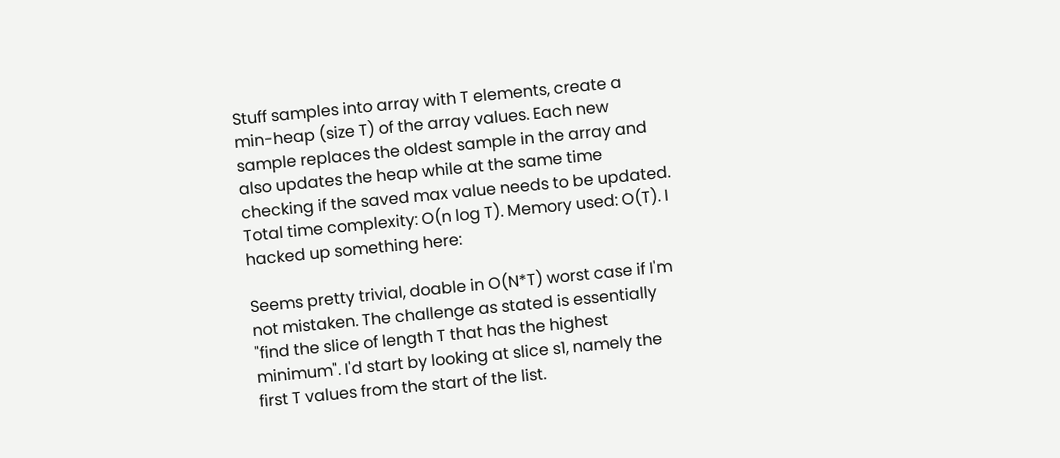Stuff samples into array with T elements, create a min-heap (size T) of the array values. Each new sample replaces the oldest sample in the array and also updates the heap while at the same time checking if the saved max value needs to be updated. Total time complexity: O(n log T). Memory used: O(T). I hacked up something here:

Seems pretty trivial, doable in O(N*T) worst case if I'm not mistaken. The challenge as stated is essentially "find the slice of length T that has the highest minimum". I'd start by looking at slice s1, namely the first T values from the start of the list.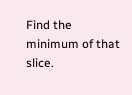Find the minimum of that slice.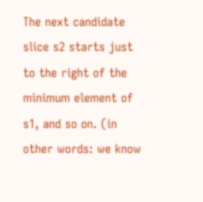The next candidate slice s2 starts just to the right of the minimum element of s1, and so on. (in other words: we know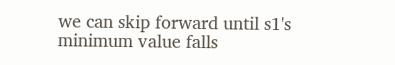we can skip forward until s1's minimum value falls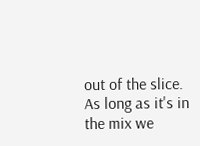out of the slice. As long as it's in the mix we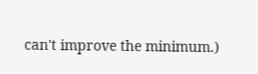can't improve the minimum.)